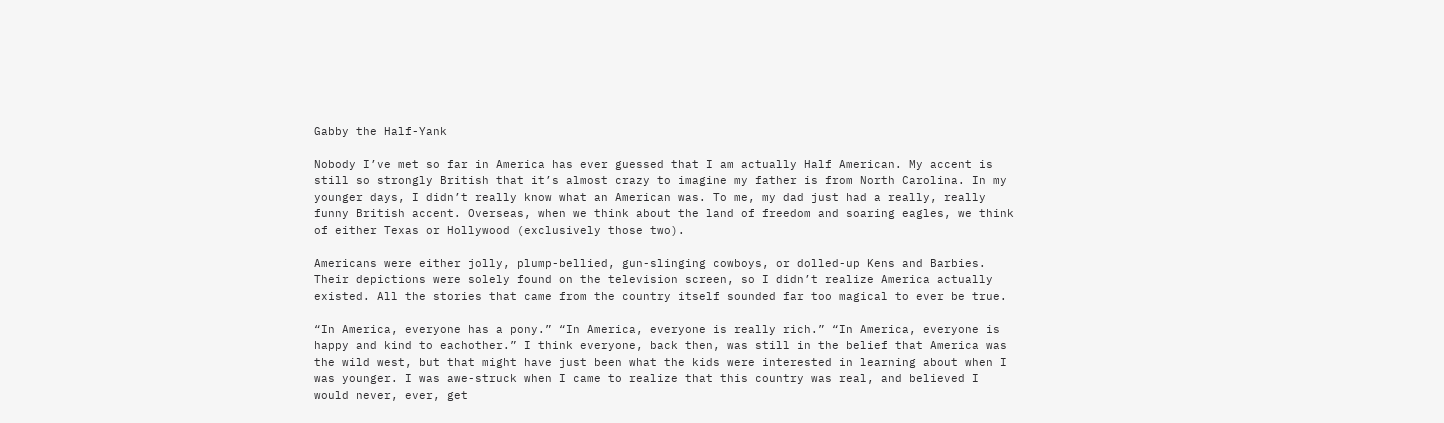Gabby the Half-Yank

Nobody I’ve met so far in America has ever guessed that I am actually Half American. My accent is still so strongly British that it’s almost crazy to imagine my father is from North Carolina. In my younger days, I didn’t really know what an American was. To me, my dad just had a really, really funny British accent. Overseas, when we think about the land of freedom and soaring eagles, we think of either Texas or Hollywood (exclusively those two).

Americans were either jolly, plump-bellied, gun-slinging cowboys, or dolled-up Kens and Barbies. Their depictions were solely found on the television screen, so I didn’t realize America actually existed. All the stories that came from the country itself sounded far too magical to ever be true.

“In America, everyone has a pony.” “In America, everyone is really rich.” “In America, everyone is happy and kind to eachother.” I think everyone, back then, was still in the belief that America was the wild west, but that might have just been what the kids were interested in learning about when I was younger. I was awe-struck when I came to realize that this country was real, and believed I would never, ever, get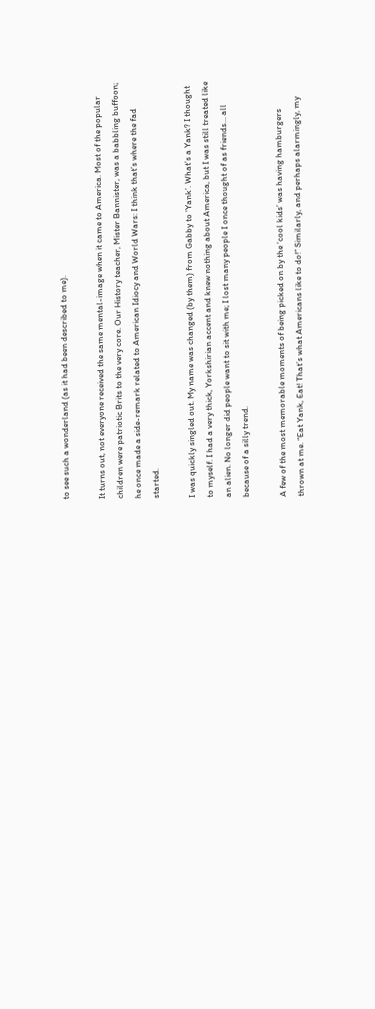to see such a wonderland (as it had been described to me).

It turns out, not everyone received the same mental-image when it came to America. Most of the popular children were patriotic Brits to the very core. Our History teacher, Mister Bannister, was a babbling buffoon; he once made a side-remark related to American Idiocy and World Wars: I think that’s where the fad started.

I was quickly singled out. My name was changed (by them) from Gabby to ‘Yank’. What’s a Yank? I thought to myself. I had a very thick, Yorkshirian accent and knew nothing about America, but I was still treated like an alien. No longer did people want to sit with me; I lost many people I once thought of as friends… all because of a silly trend.

A few of the most memorable moments of being picked on by the ‘cool kids’ was having hamburgers thrown at me. “Eat Yank, Eat! That’s what Americans like to do!” Similarly, and perhaps alarmingly, my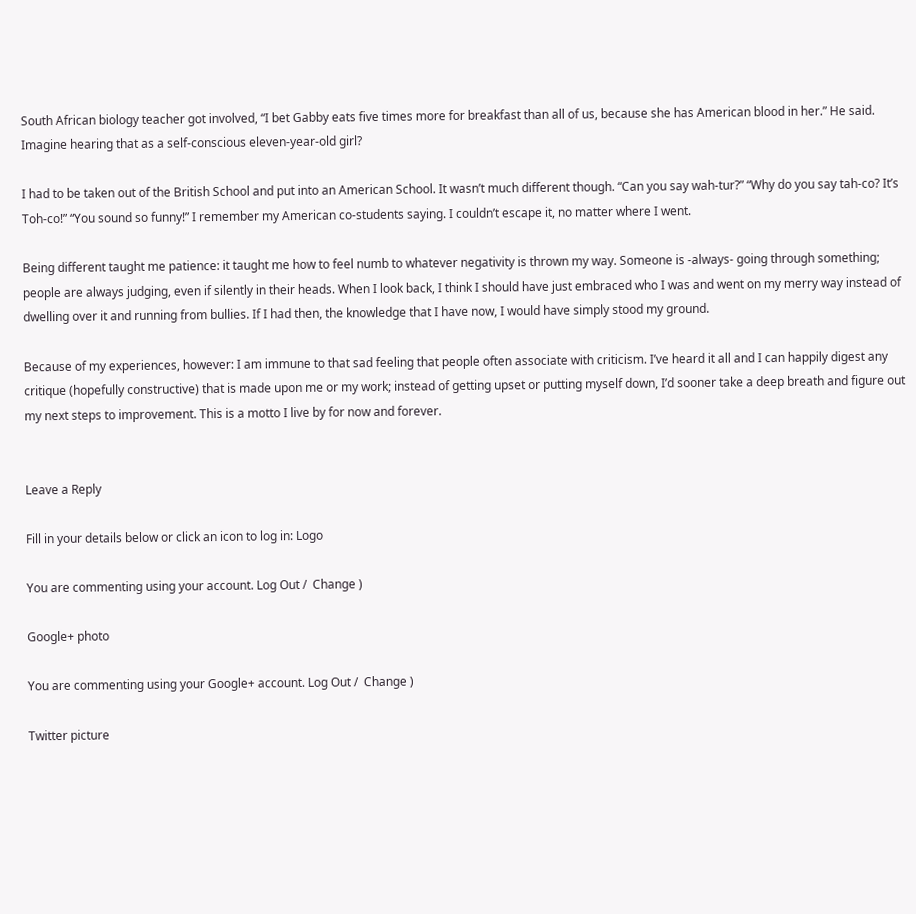South African biology teacher got involved, “I bet Gabby eats five times more for breakfast than all of us, because she has American blood in her.” He said. Imagine hearing that as a self-conscious eleven-year-old girl?

I had to be taken out of the British School and put into an American School. It wasn’t much different though. “Can you say wah-tur?” “Why do you say tah-co? It’s Toh-co!” “You sound so funny!” I remember my American co-students saying. I couldn’t escape it, no matter where I went.

Being different taught me patience: it taught me how to feel numb to whatever negativity is thrown my way. Someone is -always- going through something; people are always judging, even if silently in their heads. When I look back, I think I should have just embraced who I was and went on my merry way instead of dwelling over it and running from bullies. If I had then, the knowledge that I have now, I would have simply stood my ground.

Because of my experiences, however: I am immune to that sad feeling that people often associate with criticism. I’ve heard it all and I can happily digest any critique (hopefully constructive) that is made upon me or my work; instead of getting upset or putting myself down, I’d sooner take a deep breath and figure out my next steps to improvement. This is a motto I live by for now and forever.


Leave a Reply

Fill in your details below or click an icon to log in: Logo

You are commenting using your account. Log Out /  Change )

Google+ photo

You are commenting using your Google+ account. Log Out /  Change )

Twitter picture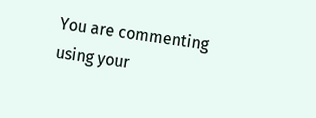You are commenting using your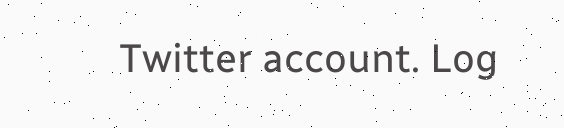Twitter account. Log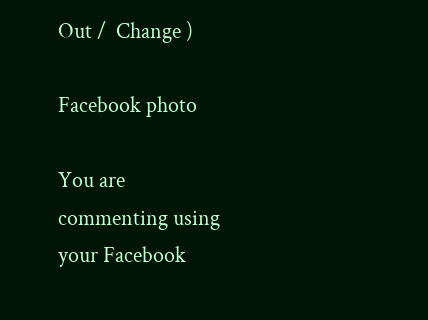Out /  Change )

Facebook photo

You are commenting using your Facebook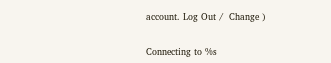account. Log Out /  Change )


Connecting to %s